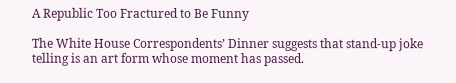A Republic Too Fractured to Be Funny

The White House Correspondents’ Dinner suggests that stand-up joke telling is an art form whose moment has passed.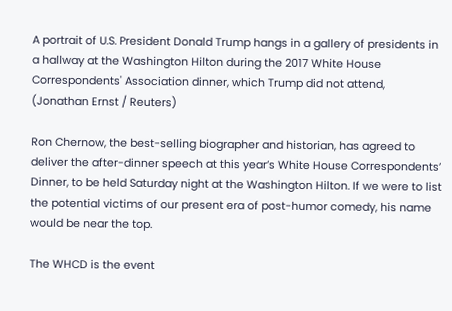A portrait of U.S. President Donald Trump hangs in a gallery of presidents in a hallway at the Washington Hilton during the 2017 White House Correspondents' Association dinner, which Trump did not attend, (Jonathan Ernst / Reuters)

Ron Chernow, the best-selling biographer and historian, has agreed to deliver the after-dinner speech at this year’s White House Correspondents’ Dinner, to be held Saturday night at the Washington Hilton. If we were to list the potential victims of our present era of post-humor comedy, his name would be near the top.

The WHCD is the event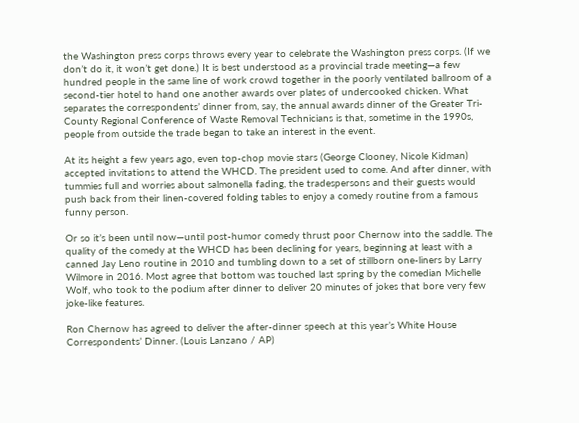the Washington press corps throws every year to celebrate the Washington press corps. (If we don’t do it, it won’t get done.) It is best understood as a provincial trade meeting—a few hundred people in the same line of work crowd together in the poorly ventilated ballroom of a second-tier hotel to hand one another awards over plates of undercooked chicken. What separates the correspondents’ dinner from, say, the annual awards dinner of the Greater Tri-County Regional Conference of Waste Removal Technicians is that, sometime in the 1990s, people from outside the trade began to take an interest in the event.

At its height a few years ago, even top-chop movie stars (George Clooney, Nicole Kidman) accepted invitations to attend the WHCD. The president used to come. And after dinner, with tummies full and worries about salmonella fading, the tradespersons and their guests would push back from their linen-covered folding tables to enjoy a comedy routine from a famous funny person.

Or so it’s been until now—until post-humor comedy thrust poor Chernow into the saddle. The quality of the comedy at the WHCD has been declining for years, beginning at least with a canned Jay Leno routine in 2010 and tumbling down to a set of stillborn one-liners by Larry Wilmore in 2016. Most agree that bottom was touched last spring by the comedian Michelle Wolf, who took to the podium after dinner to deliver 20 minutes of jokes that bore very few joke-like features.

Ron Chernow has agreed to deliver the after-dinner speech at this year’s White House Correspondents’ Dinner. (Louis Lanzano / AP)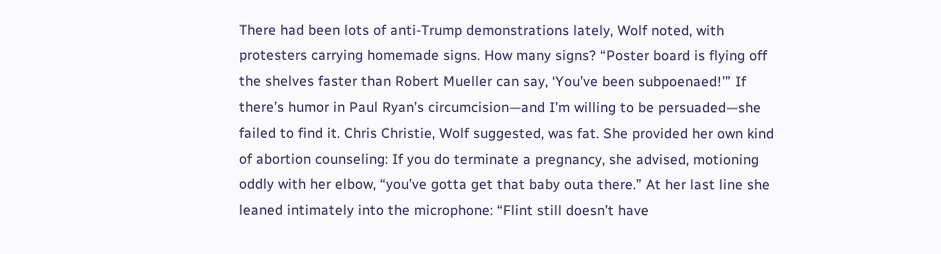There had been lots of anti-Trump demonstrations lately, Wolf noted, with protesters carrying homemade signs. How many signs? “Poster board is flying off the shelves faster than Robert Mueller can say, ‘You’ve been subpoenaed!’” If there’s humor in Paul Ryan’s circumcision—and I’m willing to be persuaded—she failed to find it. Chris Christie, Wolf suggested, was fat. She provided her own kind of abortion counseling: If you do terminate a pregnancy, she advised, motioning oddly with her elbow, “you’ve gotta get that baby outa there.” At her last line she leaned intimately into the microphone: “Flint still doesn’t have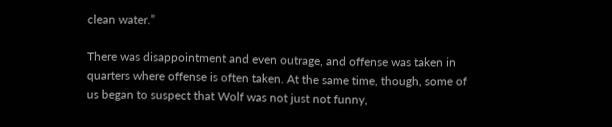clean water.”

There was disappointment and even outrage, and offense was taken in quarters where offense is often taken. At the same time, though, some of us began to suspect that Wolf was not just not funny,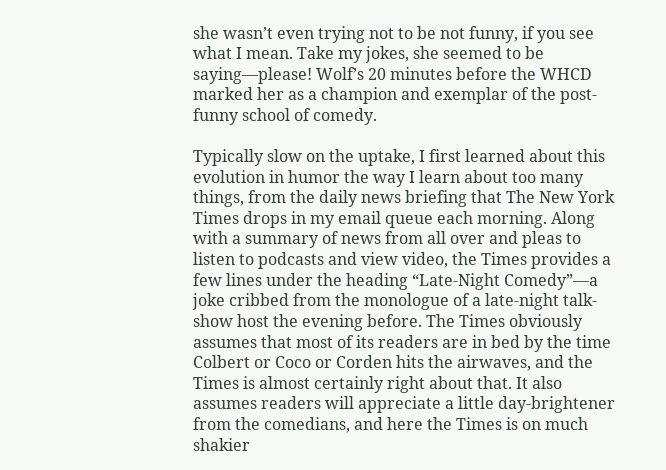she wasn’t even trying not to be not funny, if you see what I mean. Take my jokes, she seemed to be saying—please! Wolf’s 20 minutes before the WHCD marked her as a champion and exemplar of the post-funny school of comedy.

Typically slow on the uptake, I first learned about this evolution in humor the way I learn about too many things, from the daily news briefing that The New York Times drops in my email queue each morning. Along with a summary of news from all over and pleas to listen to podcasts and view video, the Times provides a few lines under the heading “Late-Night Comedy”—a joke cribbed from the monologue of a late-night talk-show host the evening before. The Times obviously assumes that most of its readers are in bed by the time Colbert or Coco or Corden hits the airwaves, and the Times is almost certainly right about that. It also assumes readers will appreciate a little day-brightener from the comedians, and here the Times is on much shakier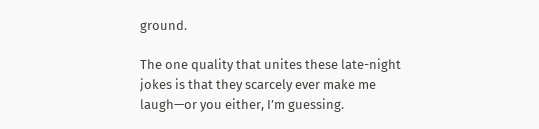ground.

The one quality that unites these late-night jokes is that they scarcely ever make me laugh—or you either, I’m guessing.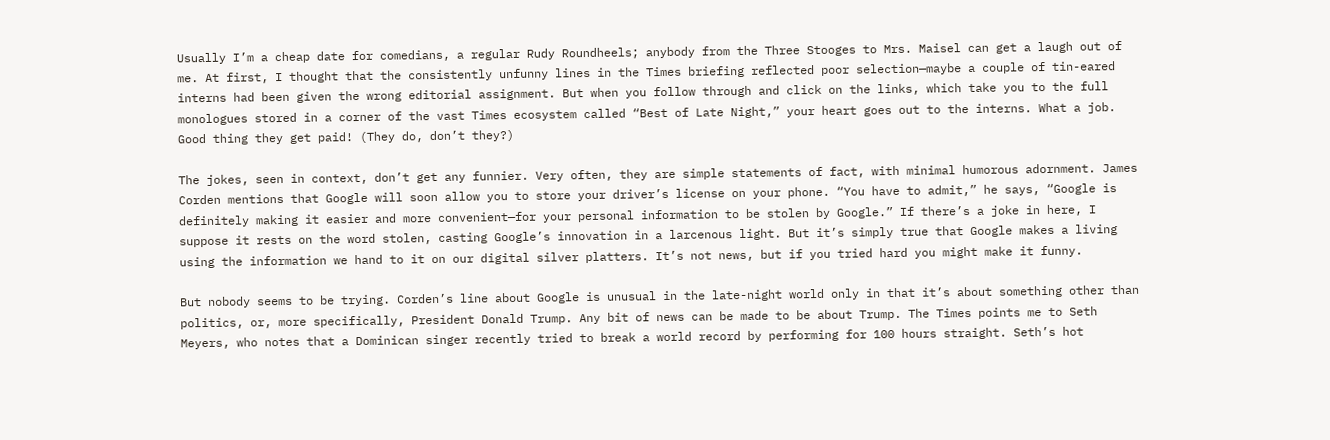Usually I’m a cheap date for comedians, a regular Rudy Roundheels; anybody from the Three Stooges to Mrs. Maisel can get a laugh out of me. At first, I thought that the consistently unfunny lines in the Times briefing reflected poor selection—maybe a couple of tin-eared interns had been given the wrong editorial assignment. But when you follow through and click on the links, which take you to the full monologues stored in a corner of the vast Times ecosystem called “Best of Late Night,” your heart goes out to the interns. What a job. Good thing they get paid! (They do, don’t they?)

The jokes, seen in context, don’t get any funnier. Very often, they are simple statements of fact, with minimal humorous adornment. James Corden mentions that Google will soon allow you to store your driver’s license on your phone. “You have to admit,” he says, “Google is definitely making it easier and more convenient—for your personal information to be stolen by Google.” If there’s a joke in here, I suppose it rests on the word stolen, casting Google’s innovation in a larcenous light. But it’s simply true that Google makes a living using the information we hand to it on our digital silver platters. It’s not news, but if you tried hard you might make it funny.

But nobody seems to be trying. Corden’s line about Google is unusual in the late-night world only in that it’s about something other than politics, or, more specifically, President Donald Trump. Any bit of news can be made to be about Trump. The Times points me to Seth Meyers, who notes that a Dominican singer recently tried to break a world record by performing for 100 hours straight. Seth’s hot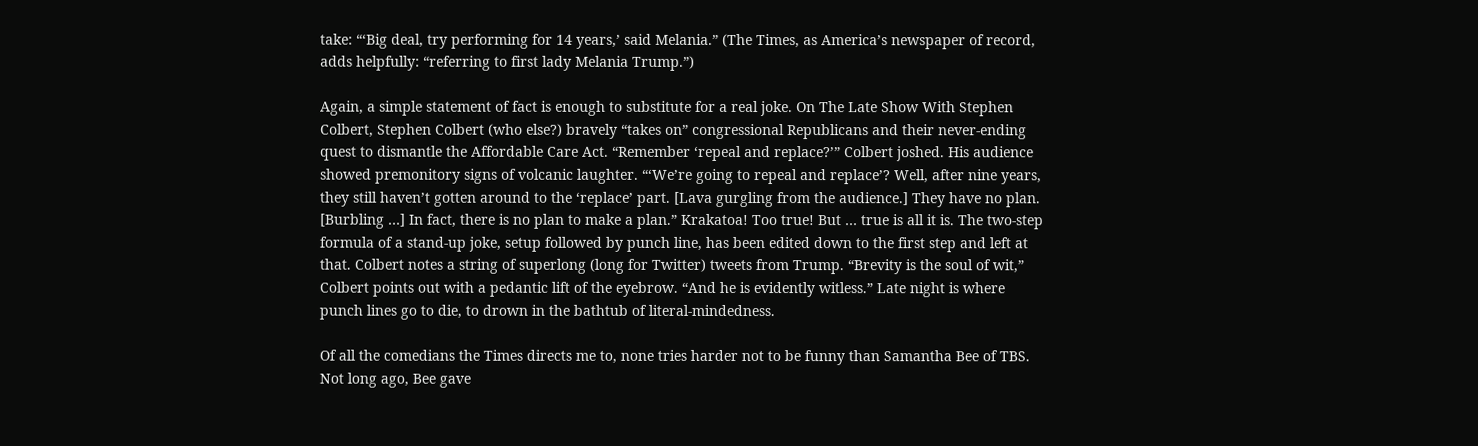take: “‘Big deal, try performing for 14 years,’ said Melania.” (The Times, as America’s newspaper of record, adds helpfully: “referring to first lady Melania Trump.”)

Again, a simple statement of fact is enough to substitute for a real joke. On The Late Show With Stephen Colbert, Stephen Colbert (who else?) bravely “takes on” congressional Republicans and their never-ending quest to dismantle the Affordable Care Act. “Remember ‘repeal and replace?’” Colbert joshed. His audience showed premonitory signs of volcanic laughter. “‘We’re going to repeal and replace’? Well, after nine years, they still haven’t gotten around to the ‘replace’ part. [Lava gurgling from the audience.] They have no plan. [Burbling …] In fact, there is no plan to make a plan.” Krakatoa! Too true! But … true is all it is. The two-step formula of a stand-up joke, setup followed by punch line, has been edited down to the first step and left at that. Colbert notes a string of superlong (long for Twitter) tweets from Trump. “Brevity is the soul of wit,” Colbert points out with a pedantic lift of the eyebrow. “And he is evidently witless.” Late night is where punch lines go to die, to drown in the bathtub of literal-mindedness.

Of all the comedians the Times directs me to, none tries harder not to be funny than Samantha Bee of TBS. Not long ago, Bee gave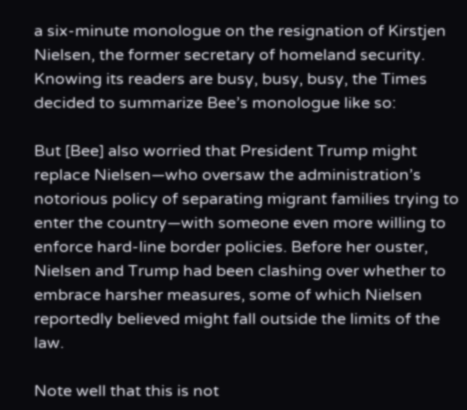a six-minute monologue on the resignation of Kirstjen Nielsen, the former secretary of homeland security. Knowing its readers are busy, busy, busy, the Times decided to summarize Bee’s monologue like so:

But [Bee] also worried that President Trump might replace Nielsen—who oversaw the administration’s notorious policy of separating migrant families trying to enter the country—with someone even more willing to enforce hard-line border policies. Before her ouster, Nielsen and Trump had been clashing over whether to embrace harsher measures, some of which Nielsen reportedly believed might fall outside the limits of the law.

Note well that this is not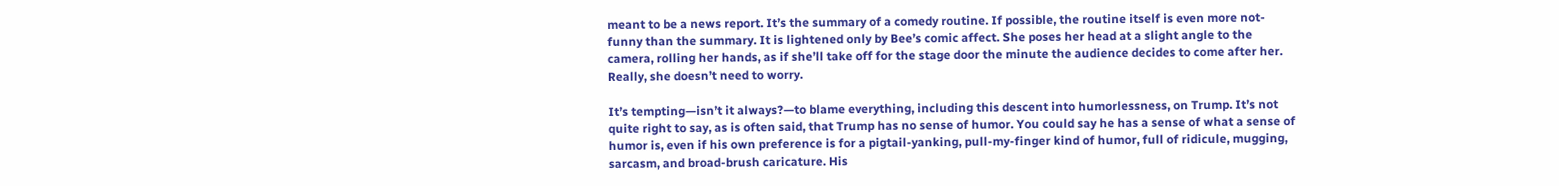meant to be a news report. It’s the summary of a comedy routine. If possible, the routine itself is even more not-funny than the summary. It is lightened only by Bee’s comic affect. She poses her head at a slight angle to the camera, rolling her hands, as if she’ll take off for the stage door the minute the audience decides to come after her. Really, she doesn’t need to worry.

It’s tempting—isn’t it always?—to blame everything, including this descent into humorlessness, on Trump. It’s not quite right to say, as is often said, that Trump has no sense of humor. You could say he has a sense of what a sense of humor is, even if his own preference is for a pigtail-yanking, pull-my-finger kind of humor, full of ridicule, mugging, sarcasm, and broad-brush caricature. His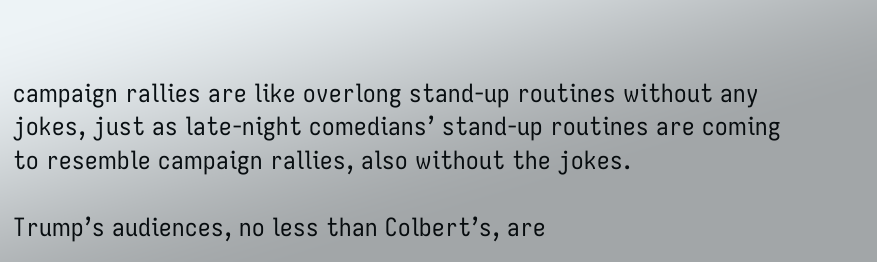campaign rallies are like overlong stand-up routines without any jokes, just as late-night comedians’ stand-up routines are coming to resemble campaign rallies, also without the jokes.

Trump’s audiences, no less than Colbert’s, are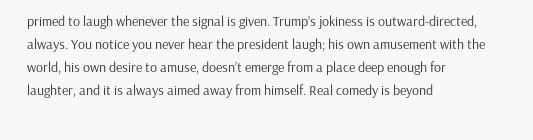primed to laugh whenever the signal is given. Trump’s jokiness is outward-directed, always. You notice you never hear the president laugh; his own amusement with the world, his own desire to amuse, doesn’t emerge from a place deep enough for laughter, and it is always aimed away from himself. Real comedy is beyond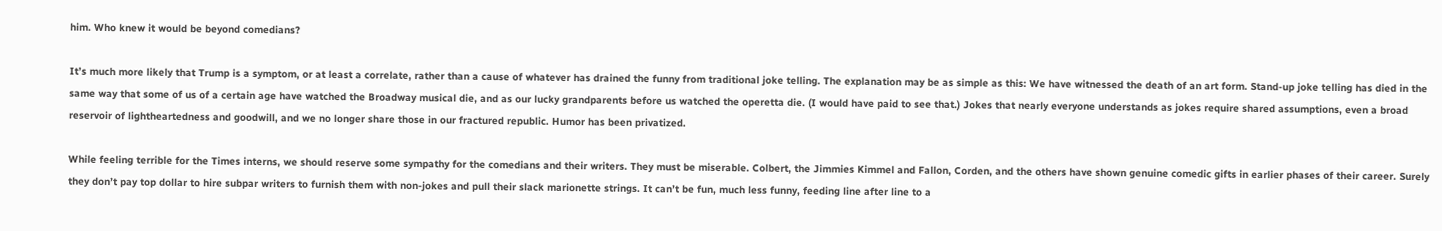him. Who knew it would be beyond comedians?

It’s much more likely that Trump is a symptom, or at least a correlate, rather than a cause of whatever has drained the funny from traditional joke telling. The explanation may be as simple as this: We have witnessed the death of an art form. Stand-up joke telling has died in the same way that some of us of a certain age have watched the Broadway musical die, and as our lucky grandparents before us watched the operetta die. (I would have paid to see that.) Jokes that nearly everyone understands as jokes require shared assumptions, even a broad reservoir of lightheartedness and goodwill, and we no longer share those in our fractured republic. Humor has been privatized.

While feeling terrible for the Times interns, we should reserve some sympathy for the comedians and their writers. They must be miserable. Colbert, the Jimmies Kimmel and Fallon, Corden, and the others have shown genuine comedic gifts in earlier phases of their career. Surely they don’t pay top dollar to hire subpar writers to furnish them with non-jokes and pull their slack marionette strings. It can’t be fun, much less funny, feeding line after line to a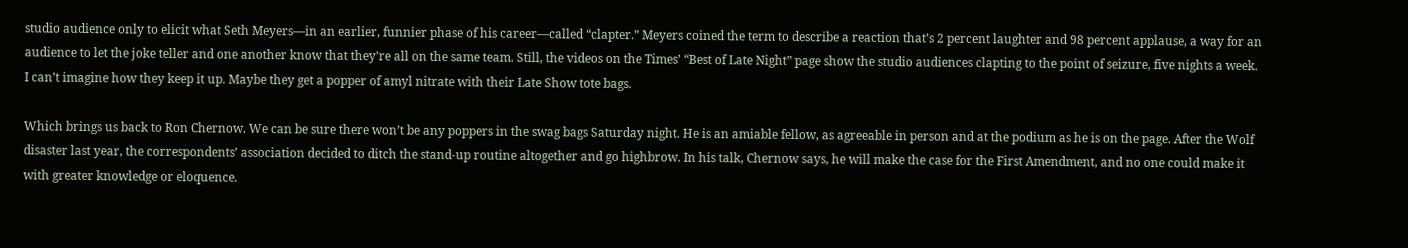studio audience only to elicit what Seth Meyers—in an earlier, funnier phase of his career—called “clapter.” Meyers coined the term to describe a reaction that’s 2 percent laughter and 98 percent applause, a way for an audience to let the joke teller and one another know that they’re all on the same team. Still, the videos on the Times’ “Best of Late Night” page show the studio audiences clapting to the point of seizure, five nights a week. I can’t imagine how they keep it up. Maybe they get a popper of amyl nitrate with their Late Show tote bags.

Which brings us back to Ron Chernow. We can be sure there won’t be any poppers in the swag bags Saturday night. He is an amiable fellow, as agreeable in person and at the podium as he is on the page. After the Wolf disaster last year, the correspondents’ association decided to ditch the stand-up routine altogether and go highbrow. In his talk, Chernow says, he will make the case for the First Amendment, and no one could make it with greater knowledge or eloquence.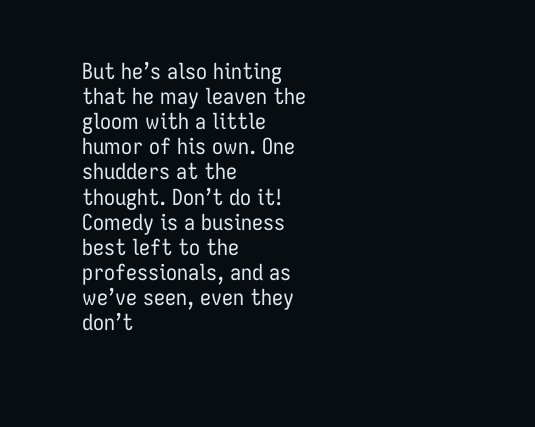But he’s also hinting that he may leaven the gloom with a little humor of his own. One shudders at the thought. Don’t do it! Comedy is a business best left to the professionals, and as we’ve seen, even they don’t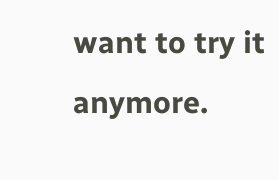want to try it anymore.